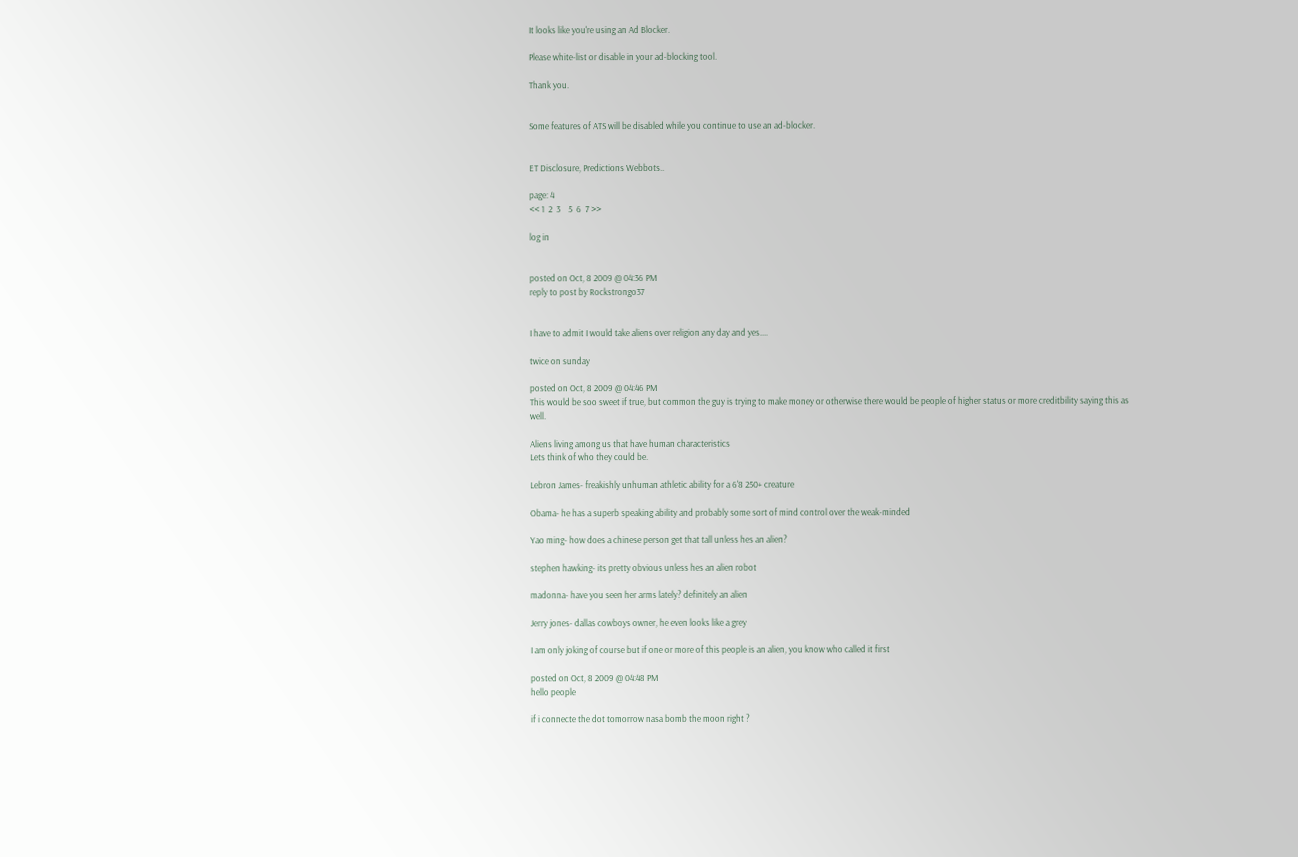It looks like you're using an Ad Blocker.

Please white-list or disable in your ad-blocking tool.

Thank you.


Some features of ATS will be disabled while you continue to use an ad-blocker.


ET Disclosure, Predictions Webbots..

page: 4
<< 1  2  3    5  6  7 >>

log in


posted on Oct, 8 2009 @ 04:36 PM
reply to post by Rockstrongo37


I have to admit I would take aliens over religion any day and yes....

twice on sunday

posted on Oct, 8 2009 @ 04:46 PM
This would be soo sweet if true, but common the guy is trying to make money or otherwise there would be people of higher status or more creditbility saying this as well.

Aliens living among us that have human characteristics
Lets think of who they could be.

Lebron James- freakishly unhuman athletic ability for a 6'8 250+ creature

Obama- he has a superb speaking ability and probably some sort of mind control over the weak-minded

Yao ming- how does a chinese person get that tall unless hes an alien?

stephen hawking- its pretty obvious unless hes an alien robot

madonna- have you seen her arms lately? definitely an alien

Jerry jones- dallas cowboys owner, he even looks like a grey

I am only joking of course but if one or more of this people is an alien, you know who called it first

posted on Oct, 8 2009 @ 04:48 PM
hello people

if i connecte the dot tomorrow nasa bomb the moon right ?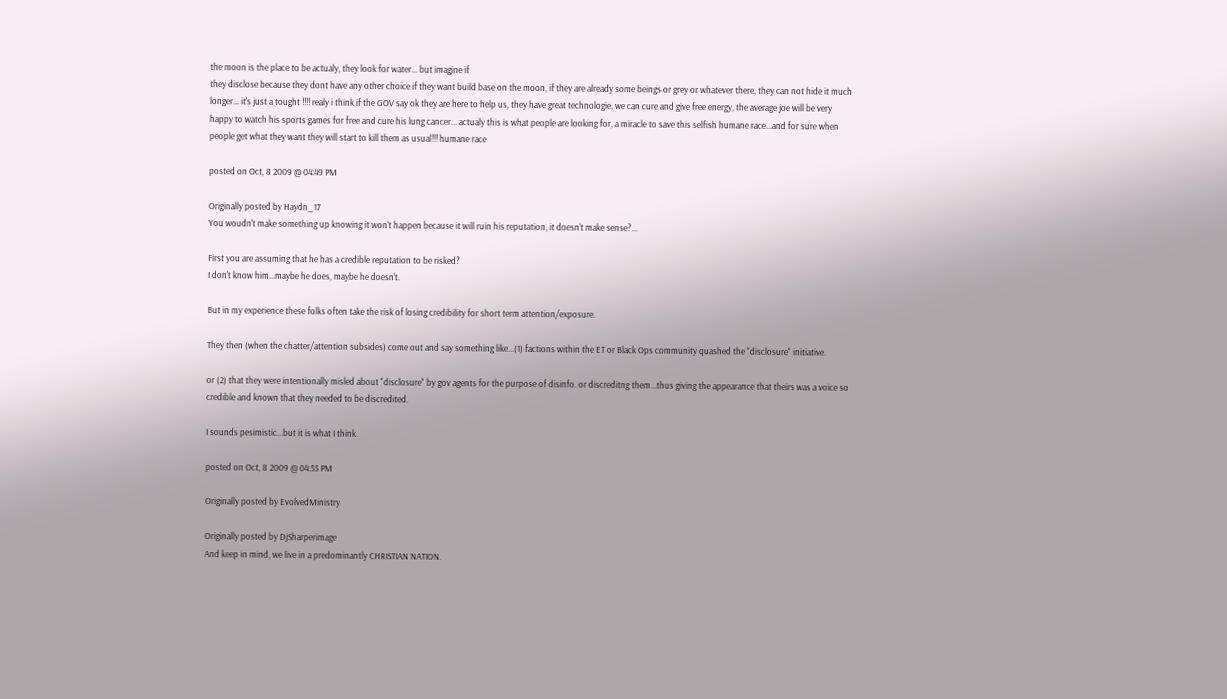the moon is the place to be actualy, they look for water... but imagine if
they disclose because they dont have any other choice if they want build base on the moon, if they are already some beings or grey or whatever there, they can not hide it much longer... it's just a tought !!!! realy i think if the GOV say ok they are here to help us, they have great technologie, we can cure and give free energy, the average joe will be very happy to watch his sports games for free and cure his lung cancer... actualy this is what people are looking for, a miracle to save this selfish humane race...and for sure when people get what they want they will start to kill them as usual!!! humane race

posted on Oct, 8 2009 @ 04:49 PM

Originally posted by Haydn_17
You woudn't make something up knowing it won't happen because it will ruin his reputation, it doesn't make sense?...

First you are assuming that he has a credible reputation to be risked?
I don't know him...maybe he does, maybe he doesn't.

But in my experience these folks often take the risk of losing credibility for short term attention/exposure.

They then (when the chatter/attention subsides) come out and say something like...(1) factions within the ET or Black Ops community quashed the "disclosure" initiative.

or (2) that they were intentionally misled about "disclosure" by gov agents for the purpose of disinfo. or discreditng them...thus giving the appearance that theirs was a voice so credible and known that they needed to be discredited.

I sounds pesimistic...but it is what I think.

posted on Oct, 8 2009 @ 04:55 PM

Originally posted by EvolvedMinistry

Originally posted by DjSharperimage
And keep in mind, we live in a predominantly CHRISTIAN NATION.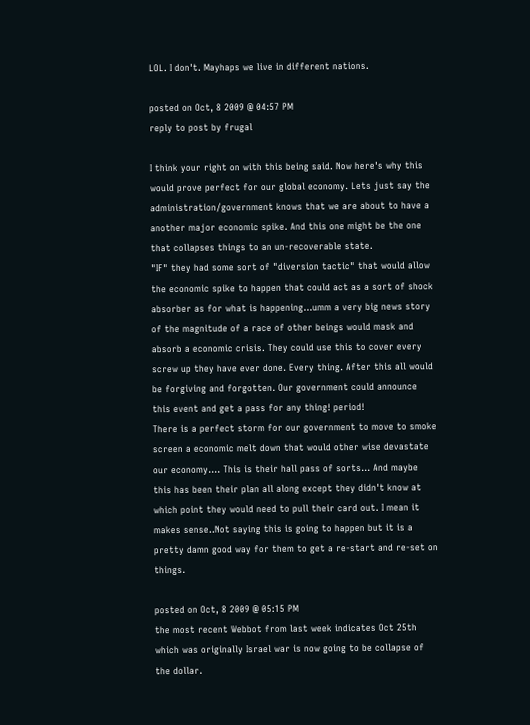LOL. I don't. Mayhaps we live in different nations.

posted on Oct, 8 2009 @ 04:57 PM
reply to post by frugal

I think your right on with this being said. Now here's why this would prove perfect for our global economy. Lets just say the administration/government knows that we are about to have a another major economic spike. And this one might be the one that collapses things to an un-recoverable state.
"IF" they had some sort of "diversion tactic" that would allow the economic spike to happen that could act as a sort of shock absorber as for what is happening...umm a very big news story of the magnitude of a race of other beings would mask and absorb a economic crisis. They could use this to cover every screw up they have ever done. Every thing. After this all would be forgiving and forgotten. Our government could announce this event and get a pass for any thing! period!
There is a perfect storm for our government to move to smoke screen a economic melt down that would other wise devastate our economy.... This is their hall pass of sorts... And maybe this has been their plan all along except they didn't know at which point they would need to pull their card out. I mean it makes sense..Not saying this is going to happen but it is a pretty damn good way for them to get a re-start and re-set on things.

posted on Oct, 8 2009 @ 05:15 PM
the most recent Webbot from last week indicates Oct 25th which was originally Israel war is now going to be collapse of the dollar.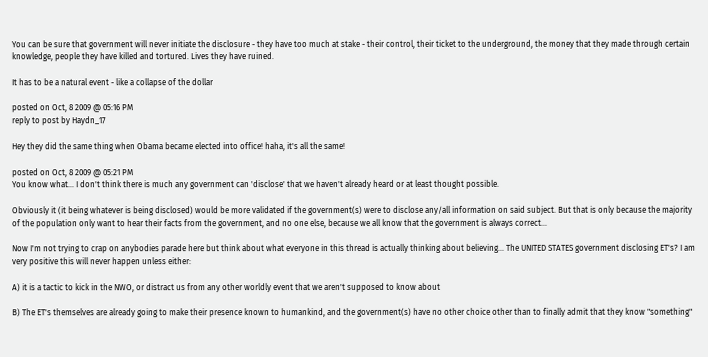You can be sure that government will never initiate the disclosure - they have too much at stake - their control, their ticket to the underground, the money that they made through certain knowledge, people they have killed and tortured. Lives they have ruined.

It has to be a natural event - like a collapse of the dollar

posted on Oct, 8 2009 @ 05:16 PM
reply to post by Haydn_17

Hey they did the same thing when Obama became elected into office! haha, it's all the same!

posted on Oct, 8 2009 @ 05:21 PM
You know what... I don't think there is much any government can 'disclose' that we haven't already heard or at least thought possible.

Obviously it (it being whatever is being disclosed) would be more validated if the government(s) were to disclose any/all information on said subject. But that is only because the majority of the population only want to hear their facts from the government, and no one else, because we all know that the government is always correct...

Now I'm not trying to crap on anybodies parade here but think about what everyone in this thread is actually thinking about believing... The UNITED STATES government disclosing ET's? I am very positive this will never happen unless either:

A) it is a tactic to kick in the NWO, or distract us from any other worldly event that we aren't supposed to know about

B) The ET's themselves are already going to make their presence known to humankind, and the government(s) have no other choice other than to finally admit that they know "something"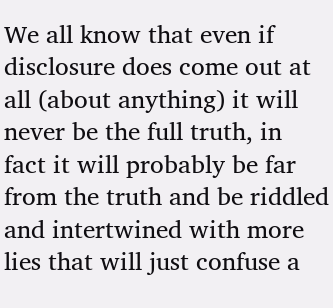We all know that even if disclosure does come out at all (about anything) it will never be the full truth, in fact it will probably be far from the truth and be riddled and intertwined with more lies that will just confuse a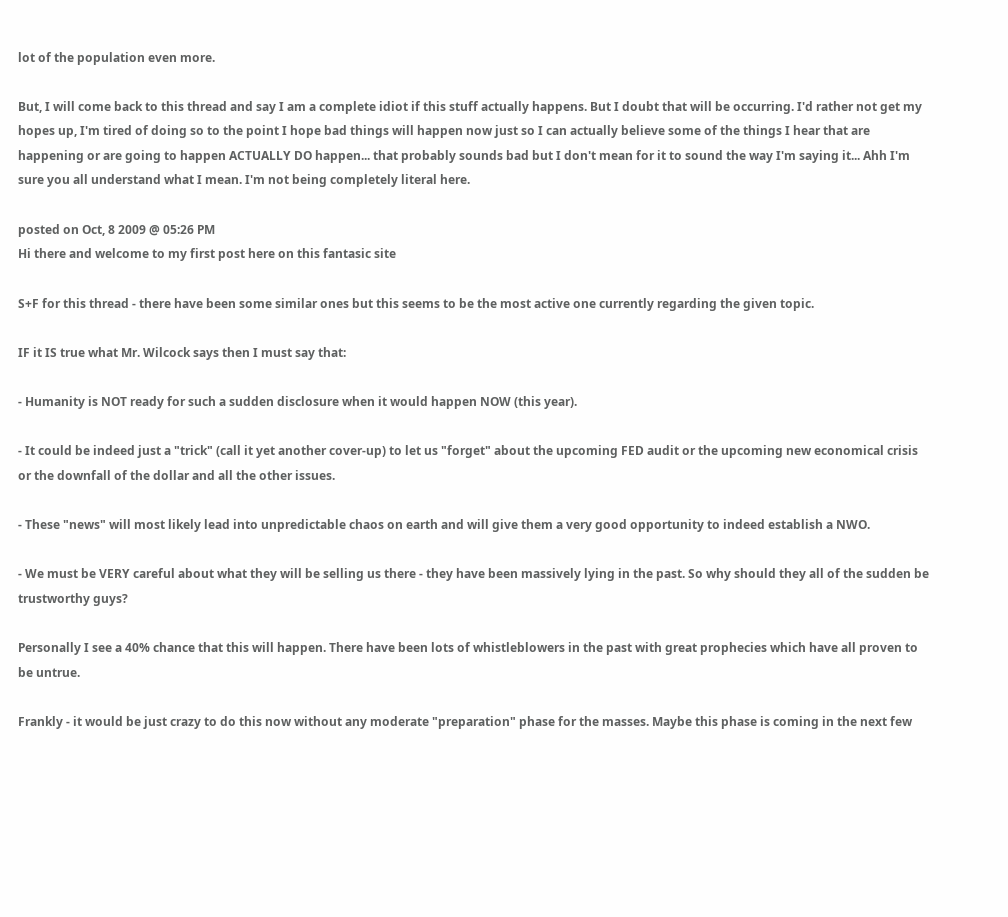lot of the population even more.

But, I will come back to this thread and say I am a complete idiot if this stuff actually happens. But I doubt that will be occurring. I'd rather not get my hopes up, I'm tired of doing so to the point I hope bad things will happen now just so I can actually believe some of the things I hear that are happening or are going to happen ACTUALLY DO happen... that probably sounds bad but I don't mean for it to sound the way I'm saying it... Ahh I'm sure you all understand what I mean. I'm not being completely literal here.

posted on Oct, 8 2009 @ 05:26 PM
Hi there and welcome to my first post here on this fantasic site

S+F for this thread - there have been some similar ones but this seems to be the most active one currently regarding the given topic.

IF it IS true what Mr. Wilcock says then I must say that:

- Humanity is NOT ready for such a sudden disclosure when it would happen NOW (this year).

- It could be indeed just a "trick" (call it yet another cover-up) to let us "forget" about the upcoming FED audit or the upcoming new economical crisis or the downfall of the dollar and all the other issues.

- These "news" will most likely lead into unpredictable chaos on earth and will give them a very good opportunity to indeed establish a NWO.

- We must be VERY careful about what they will be selling us there - they have been massively lying in the past. So why should they all of the sudden be trustworthy guys?

Personally I see a 40% chance that this will happen. There have been lots of whistleblowers in the past with great prophecies which have all proven to be untrue.

Frankly - it would be just crazy to do this now without any moderate "preparation" phase for the masses. Maybe this phase is coming in the next few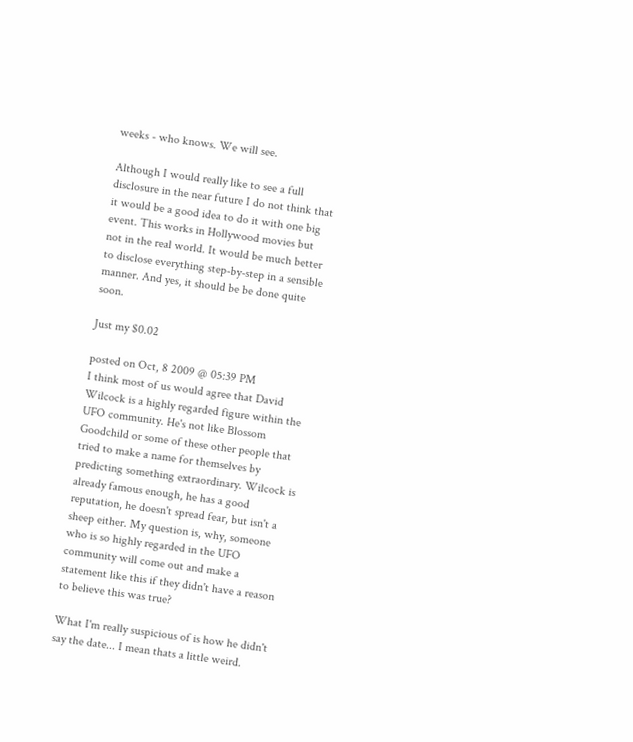weeks - who knows. We will see.

Although I would really like to see a full disclosure in the near future I do not think that it would be a good idea to do it with one big event. This works in Hollywood movies but not in the real world. It would be much better to disclose everything step-by-step in a sensible manner. And yes, it should be be done quite soon.

Just my $0.02

posted on Oct, 8 2009 @ 05:39 PM
I think most of us would agree that David Wilcock is a highly regarded figure within the UFO community. He's not like Blossom Goodchild or some of these other people that tried to make a name for themselves by predicting something extraordinary. Wilcock is already famous enough, he has a good reputation, he doesn't spread fear, but isn't a sheep either. My question is, why, someone who is so highly regarded in the UFO community will come out and make a statement like this if they didn't have a reason to believe this was true?

What I'm really suspicious of is how he didn't say the date... I mean thats a little weird.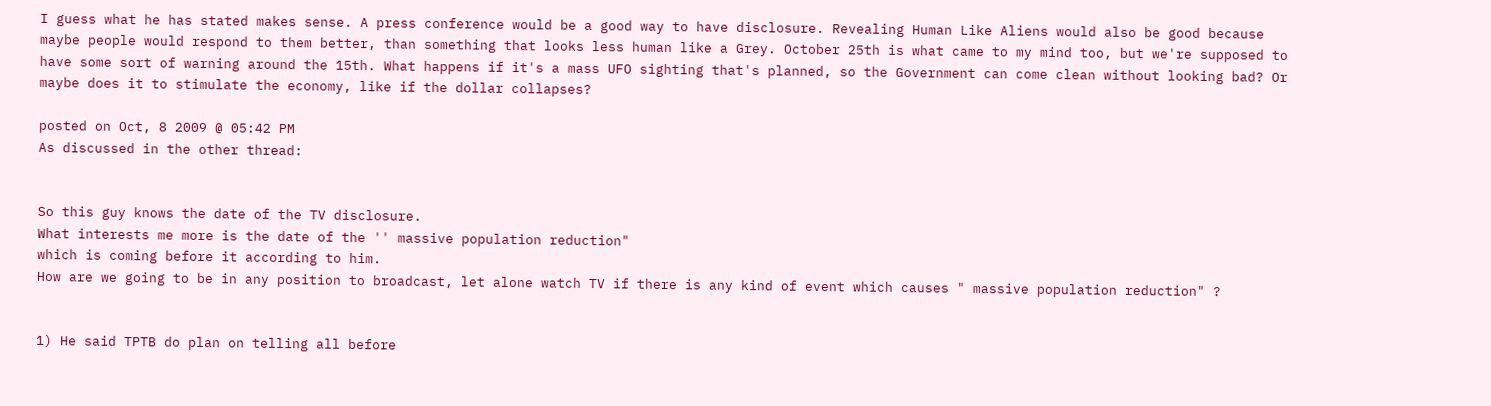I guess what he has stated makes sense. A press conference would be a good way to have disclosure. Revealing Human Like Aliens would also be good because maybe people would respond to them better, than something that looks less human like a Grey. October 25th is what came to my mind too, but we're supposed to have some sort of warning around the 15th. What happens if it's a mass UFO sighting that's planned, so the Government can come clean without looking bad? Or maybe does it to stimulate the economy, like if the dollar collapses?

posted on Oct, 8 2009 @ 05:42 PM
As discussed in the other thread:


So this guy knows the date of the TV disclosure.
What interests me more is the date of the '' massive population reduction"
which is coming before it according to him.
How are we going to be in any position to broadcast, let alone watch TV if there is any kind of event which causes " massive population reduction" ?


1) He said TPTB do plan on telling all before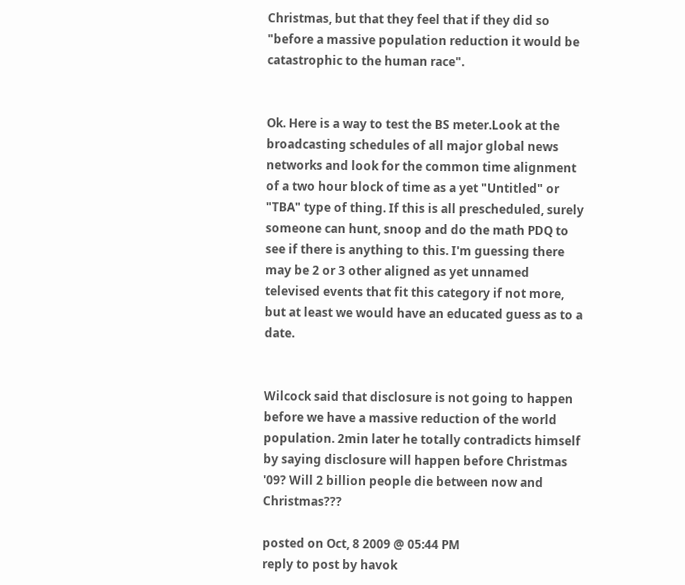Christmas, but that they feel that if they did so "before a massive population reduction it would be catastrophic to the human race".


Ok. Here is a way to test the BS meter.Look at the broadcasting schedules of all major global news networks and look for the common time alignment of a two hour block of time as a yet "Untitled" or "TBA" type of thing. If this is all prescheduled, surely someone can hunt, snoop and do the math PDQ to see if there is anything to this. I'm guessing there may be 2 or 3 other aligned as yet unnamed televised events that fit this category if not more, but at least we would have an educated guess as to a date.


Wilcock said that disclosure is not going to happen before we have a massive reduction of the world population. 2min later he totally contradicts himself by saying disclosure will happen before Christmas '09? Will 2 billion people die between now and Christmas???

posted on Oct, 8 2009 @ 05:44 PM
reply to post by havok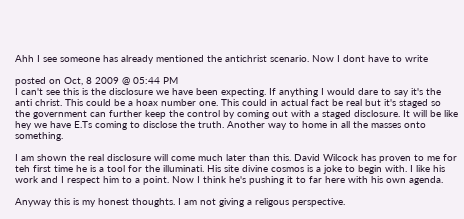Ahh I see someone has already mentioned the antichrist scenario. Now I dont have to write

posted on Oct, 8 2009 @ 05:44 PM
I can't see this is the disclosure we have been expecting. If anything I would dare to say it's the anti christ. This could be a hoax number one. This could in actual fact be real but it's staged so the government can further keep the control by coming out with a staged disclosure. It will be like hey we have E.Ts coming to disclose the truth. Another way to home in all the masses onto something.

I am shown the real disclosure will come much later than this. David Wilcock has proven to me for teh first time he is a tool for the illuminati. His site divine cosmos is a joke to begin with. I like his work and I respect him to a point. Now I think he's pushing it to far here with his own agenda.

Anyway this is my honest thoughts. I am not giving a religous perspective.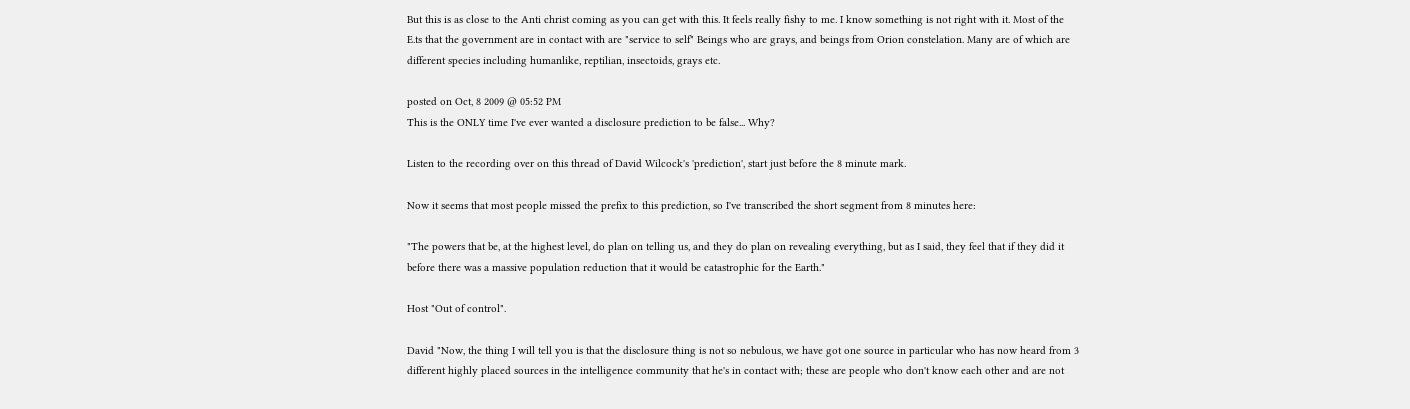But this is as close to the Anti christ coming as you can get with this. It feels really fishy to me. I know something is not right with it. Most of the E.ts that the government are in contact with are "service to self" Beings who are grays, and beings from Orion constelation. Many are of which are different species including humanlike, reptilian, insectoids, grays etc.

posted on Oct, 8 2009 @ 05:52 PM
This is the ONLY time I've ever wanted a disclosure prediction to be false... Why?

Listen to the recording over on this thread of David Wilcock's 'prediction', start just before the 8 minute mark.

Now it seems that most people missed the prefix to this prediction, so I've transcribed the short segment from 8 minutes here:

"The powers that be, at the highest level, do plan on telling us, and they do plan on revealing everything, but as I said, they feel that if they did it before there was a massive population reduction that it would be catastrophic for the Earth."

Host "Out of control".

David "Now, the thing I will tell you is that the disclosure thing is not so nebulous, we have got one source in particular who has now heard from 3 different highly placed sources in the intelligence community that he's in contact with; these are people who don't know each other and are not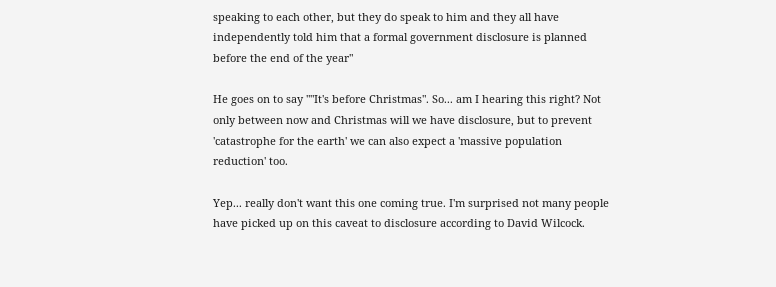speaking to each other, but they do speak to him and they all have independently told him that a formal government disclosure is planned before the end of the year"

He goes on to say ""It's before Christmas". So... am I hearing this right? Not only between now and Christmas will we have disclosure, but to prevent 'catastrophe for the earth' we can also expect a 'massive population reduction' too.

Yep... really don't want this one coming true. I'm surprised not many people have picked up on this caveat to disclosure according to David Wilcock.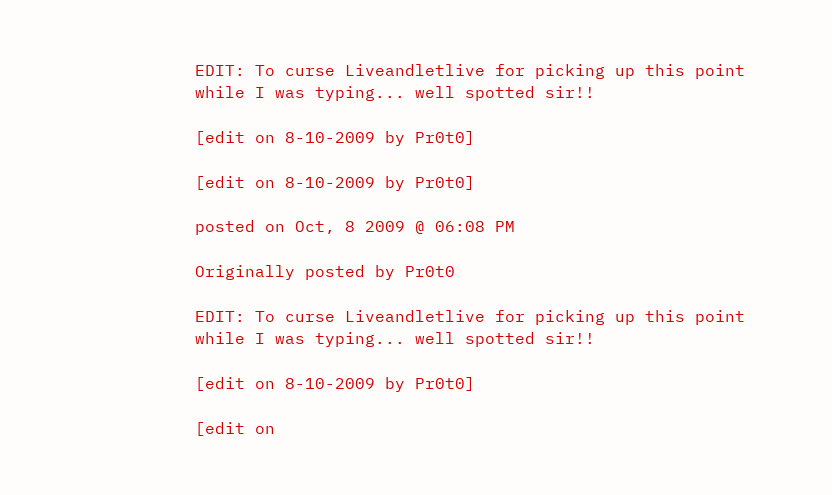EDIT: To curse Liveandletlive for picking up this point while I was typing... well spotted sir!!

[edit on 8-10-2009 by Pr0t0]

[edit on 8-10-2009 by Pr0t0]

posted on Oct, 8 2009 @ 06:08 PM

Originally posted by Pr0t0

EDIT: To curse Liveandletlive for picking up this point while I was typing... well spotted sir!!

[edit on 8-10-2009 by Pr0t0]

[edit on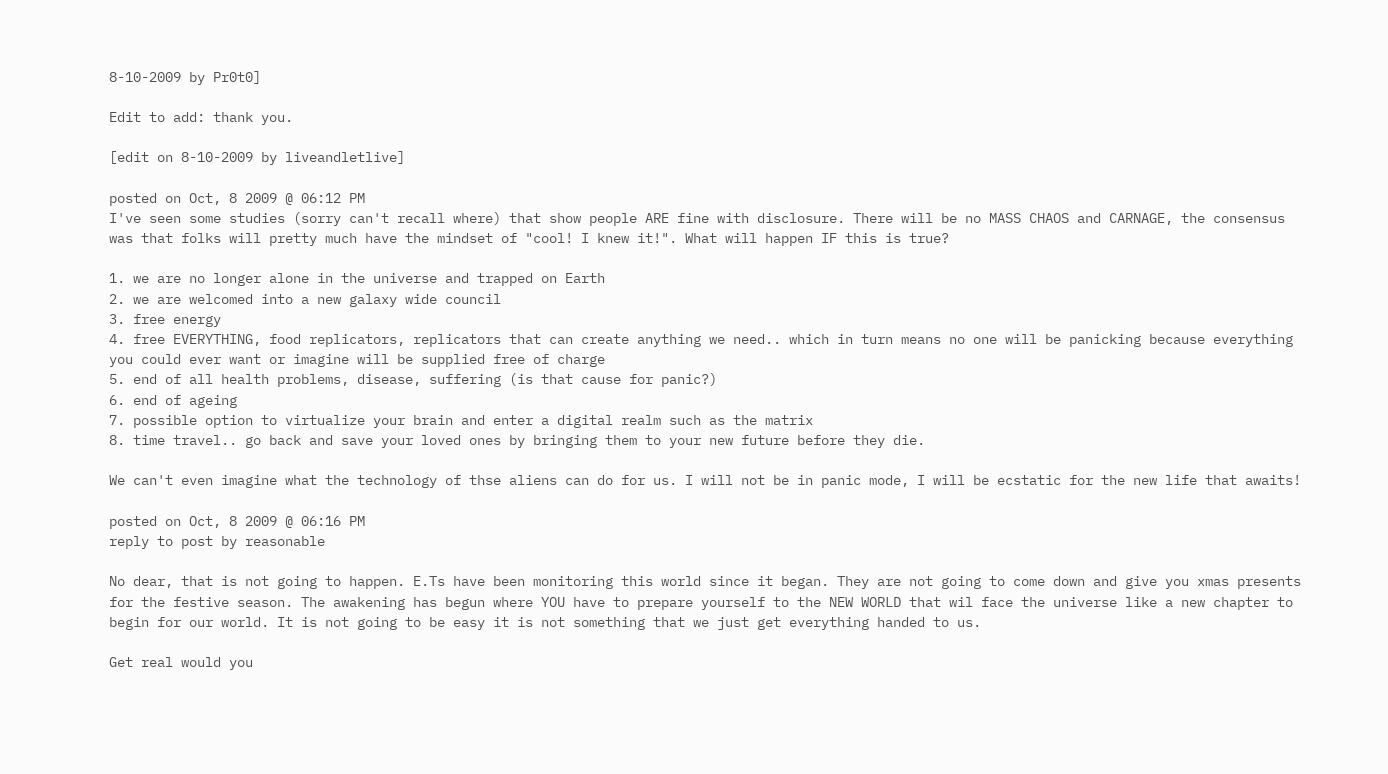8-10-2009 by Pr0t0]

Edit to add: thank you.

[edit on 8-10-2009 by liveandletlive]

posted on Oct, 8 2009 @ 06:12 PM
I've seen some studies (sorry can't recall where) that show people ARE fine with disclosure. There will be no MASS CHAOS and CARNAGE, the consensus was that folks will pretty much have the mindset of "cool! I knew it!". What will happen IF this is true?

1. we are no longer alone in the universe and trapped on Earth
2. we are welcomed into a new galaxy wide council
3. free energy
4. free EVERYTHING, food replicators, replicators that can create anything we need.. which in turn means no one will be panicking because everything you could ever want or imagine will be supplied free of charge
5. end of all health problems, disease, suffering (is that cause for panic?)
6. end of ageing
7. possible option to virtualize your brain and enter a digital realm such as the matrix
8. time travel.. go back and save your loved ones by bringing them to your new future before they die.

We can't even imagine what the technology of thse aliens can do for us. I will not be in panic mode, I will be ecstatic for the new life that awaits!

posted on Oct, 8 2009 @ 06:16 PM
reply to post by reasonable

No dear, that is not going to happen. E.Ts have been monitoring this world since it began. They are not going to come down and give you xmas presents for the festive season. The awakening has begun where YOU have to prepare yourself to the NEW WORLD that wil face the universe like a new chapter to begin for our world. It is not going to be easy it is not something that we just get everything handed to us.

Get real would you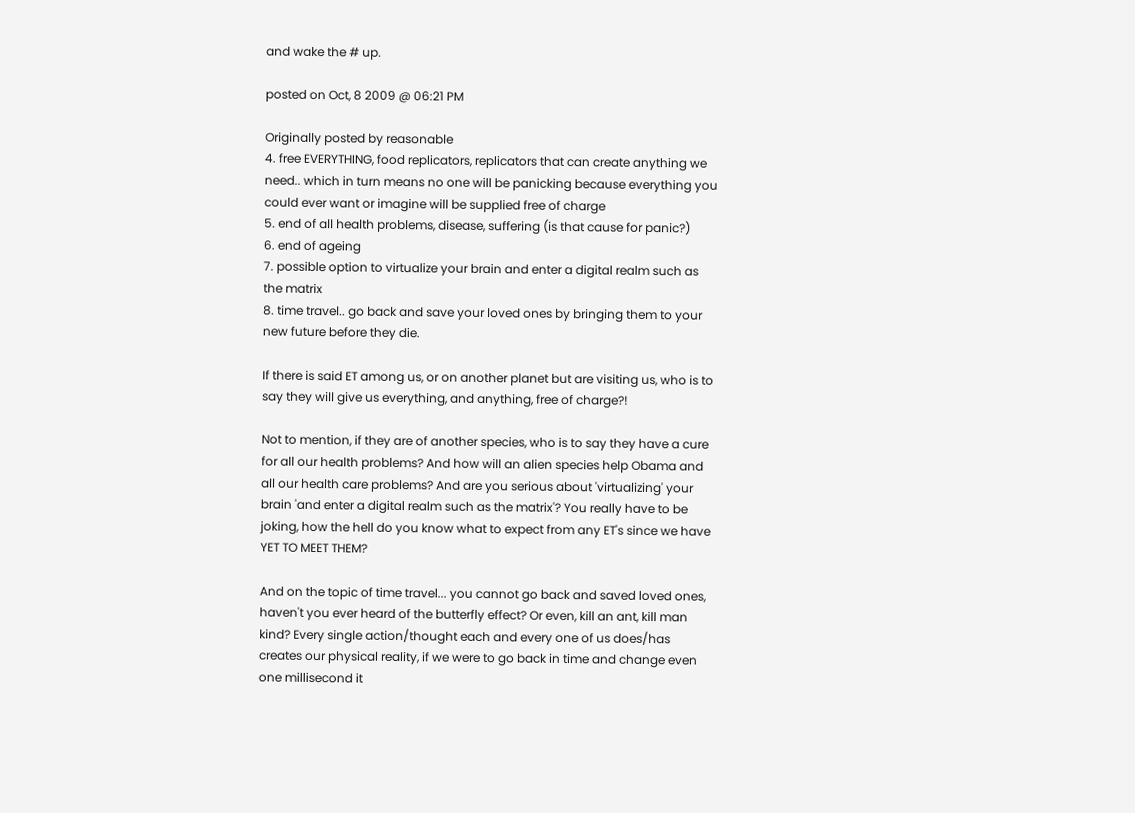and wake the # up.

posted on Oct, 8 2009 @ 06:21 PM

Originally posted by reasonable
4. free EVERYTHING, food replicators, replicators that can create anything we need.. which in turn means no one will be panicking because everything you could ever want or imagine will be supplied free of charge
5. end of all health problems, disease, suffering (is that cause for panic?)
6. end of ageing
7. possible option to virtualize your brain and enter a digital realm such as the matrix
8. time travel.. go back and save your loved ones by bringing them to your new future before they die.

If there is said ET among us, or on another planet but are visiting us, who is to say they will give us everything, and anything, free of charge?!

Not to mention, if they are of another species, who is to say they have a cure for all our health problems? And how will an alien species help Obama and all our health care problems? And are you serious about 'virtualizing' your brain 'and enter a digital realm such as the matrix'? You really have to be joking, how the hell do you know what to expect from any ET's since we have YET TO MEET THEM?

And on the topic of time travel... you cannot go back and saved loved ones, haven't you ever heard of the butterfly effect? Or even, kill an ant, kill man kind? Every single action/thought each and every one of us does/has creates our physical reality, if we were to go back in time and change even one millisecond it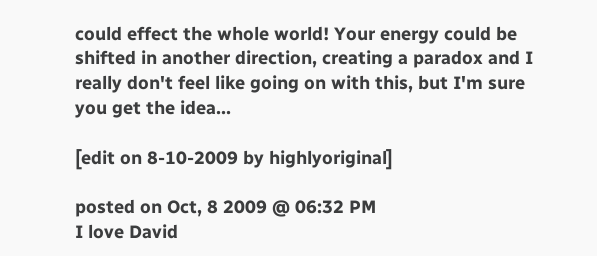could effect the whole world! Your energy could be shifted in another direction, creating a paradox and I really don't feel like going on with this, but I'm sure you get the idea...

[edit on 8-10-2009 by highlyoriginal]

posted on Oct, 8 2009 @ 06:32 PM
I love David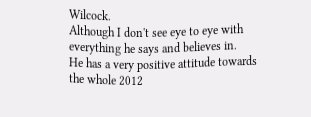Wilcock.
Although I don't see eye to eye with everything he says and believes in.
He has a very positive attitude towards the whole 2012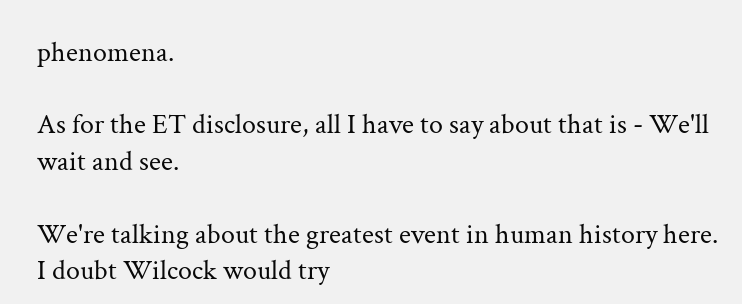phenomena.

As for the ET disclosure, all I have to say about that is - We'll wait and see.

We're talking about the greatest event in human history here. I doubt Wilcock would try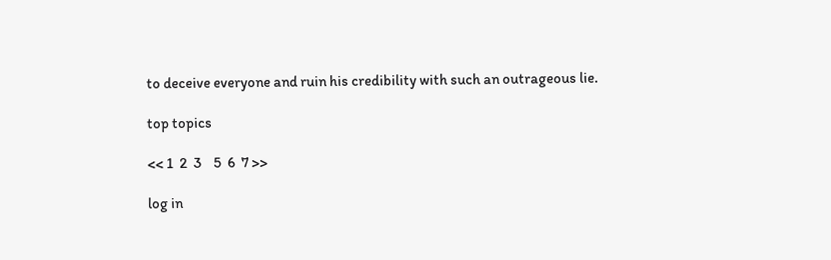to deceive everyone and ruin his credibility with such an outrageous lie.

top topics

<< 1  2  3    5  6  7 >>

log in